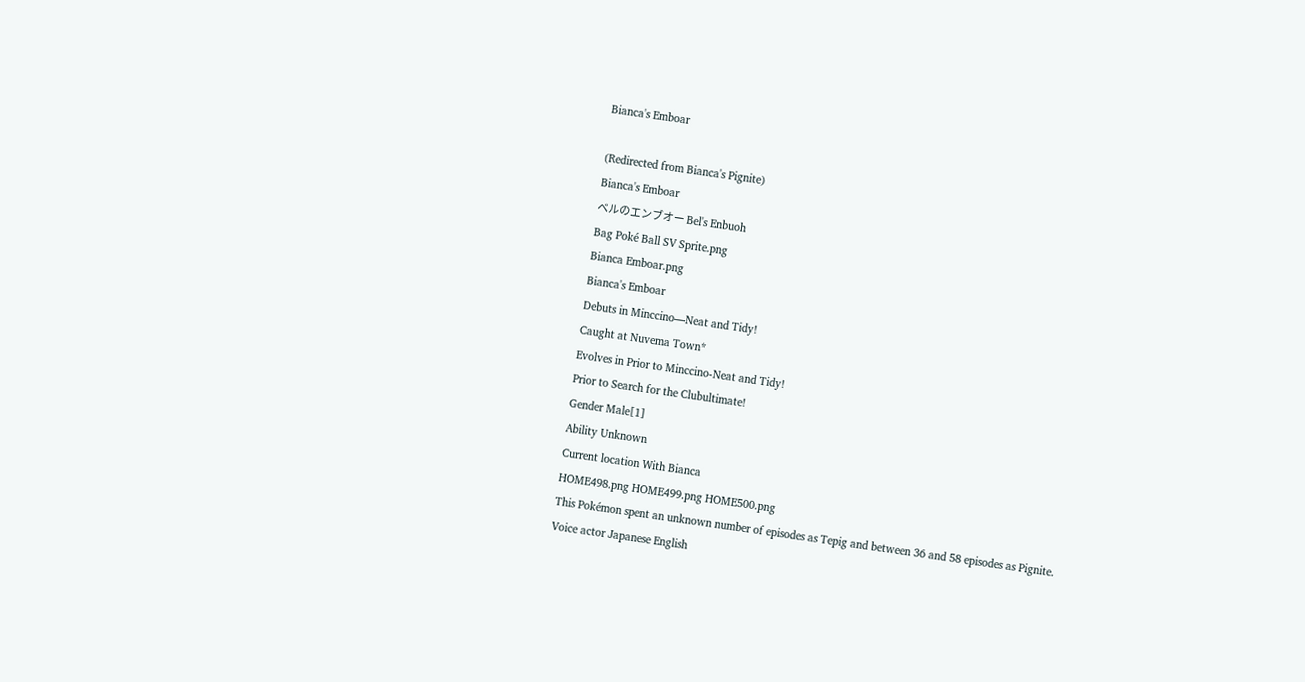Bianca's Emboar

(Redirected from Bianca's Pignite)
Bianca's Emboar
ベルのエンブオー Bel's Enbuoh
Bag Poké Ball SV Sprite.png
Bianca Emboar.png
Bianca's Emboar
Debuts in Minccino—Neat and Tidy!
Caught at Nuvema Town*
Evolves in Prior to Minccino-Neat and Tidy!
Prior to Search for the Clubultimate!
Gender Male[1]
Ability Unknown
Current location With Bianca
HOME498.png HOME499.png HOME500.png
This Pokémon spent an unknown number of episodes as Tepig and between 36 and 58 episodes as Pignite.
Voice actor Japanese English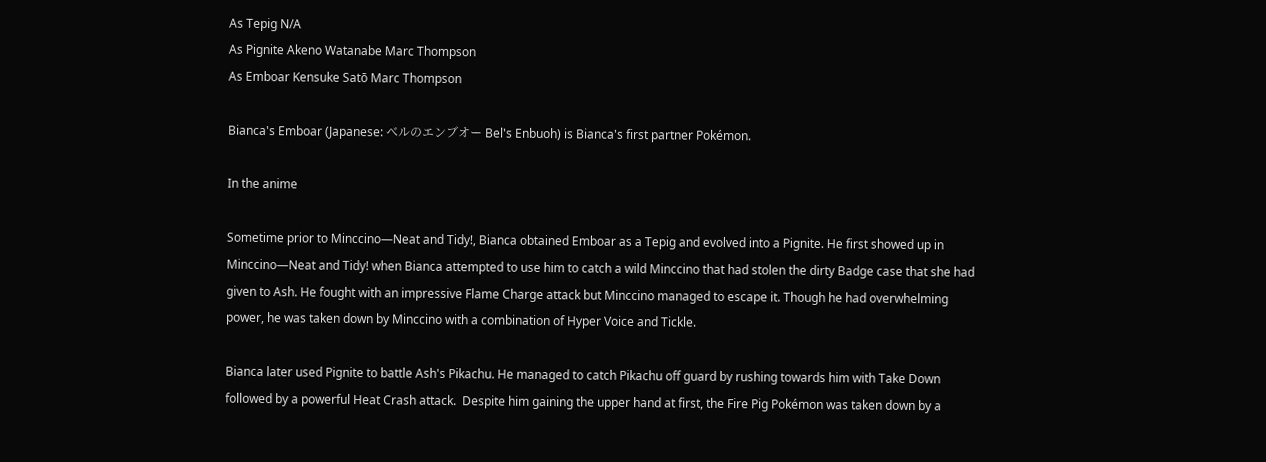As Tepig N/A
As Pignite Akeno Watanabe Marc Thompson
As Emboar Kensuke Satō Marc Thompson

Bianca's Emboar (Japanese: ベルのエンブオー Bel's Enbuoh) is Bianca's first partner Pokémon.

In the anime

Sometime prior to Minccino—Neat and Tidy!, Bianca obtained Emboar as a Tepig and evolved into a Pignite. He first showed up in Minccino—Neat and Tidy! when Bianca attempted to use him to catch a wild Minccino that had stolen the dirty Badge case that she had given to Ash. He fought with an impressive Flame Charge attack but Minccino managed to escape it. Though he had overwhelming power, he was taken down by Minccino with a combination of Hyper Voice and Tickle.

Bianca later used Pignite to battle Ash's Pikachu. He managed to catch Pikachu off guard by rushing towards him with Take Down followed by a powerful Heat Crash attack.  Despite him gaining the upper hand at first, the Fire Pig Pokémon was taken down by a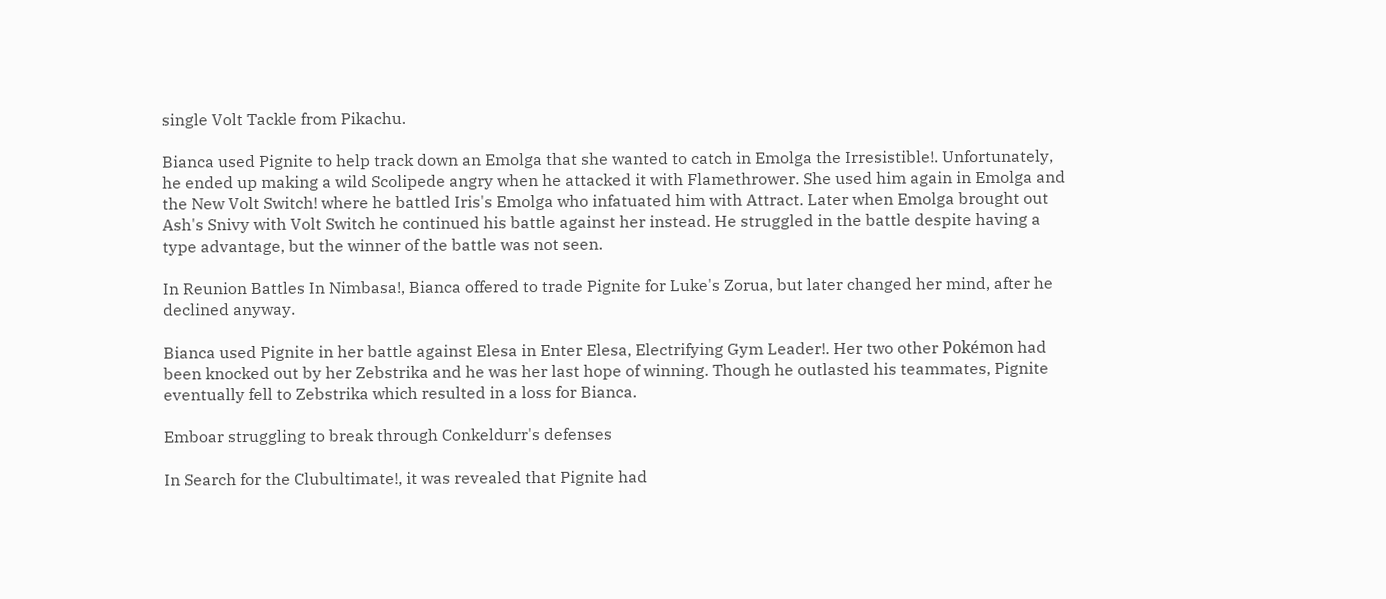single Volt Tackle from Pikachu.

Bianca used Pignite to help track down an Emolga that she wanted to catch in Emolga the Irresistible!. Unfortunately, he ended up making a wild Scolipede angry when he attacked it with Flamethrower. She used him again in Emolga and the New Volt Switch! where he battled Iris's Emolga who infatuated him with Attract. Later when Emolga brought out Ash's Snivy with Volt Switch he continued his battle against her instead. He struggled in the battle despite having a type advantage, but the winner of the battle was not seen.

In Reunion Battles In Nimbasa!, Bianca offered to trade Pignite for Luke's Zorua, but later changed her mind, after he declined anyway.

Bianca used Pignite in her battle against Elesa in Enter Elesa, Electrifying Gym Leader!. Her two other Pokémon had been knocked out by her Zebstrika and he was her last hope of winning. Though he outlasted his teammates, Pignite eventually fell to Zebstrika which resulted in a loss for Bianca.

Emboar struggling to break through Conkeldurr's defenses

In Search for the Clubultimate!, it was revealed that Pignite had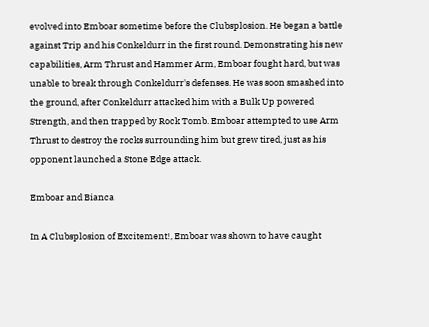evolved into Emboar sometime before the Clubsplosion. He began a battle against Trip and his Conkeldurr in the first round. Demonstrating his new capabilities, Arm Thrust and Hammer Arm, Emboar fought hard, but was unable to break through Conkeldurr's defenses. He was soon smashed into the ground, after Conkeldurr attacked him with a Bulk Up powered Strength, and then trapped by Rock Tomb. Emboar attempted to use Arm Thrust to destroy the rocks surrounding him but grew tired, just as his opponent launched a Stone Edge attack.

Emboar and Bianca

In A Clubsplosion of Excitement!, Emboar was shown to have caught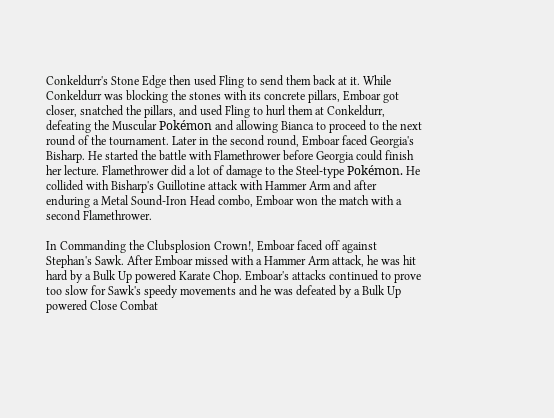Conkeldurr's Stone Edge then used Fling to send them back at it. While Conkeldurr was blocking the stones with its concrete pillars, Emboar got closer, snatched the pillars, and used Fling to hurl them at Conkeldurr, defeating the Muscular Pokémon and allowing Bianca to proceed to the next round of the tournament. Later in the second round, Emboar faced Georgia's Bisharp. He started the battle with Flamethrower before Georgia could finish her lecture. Flamethrower did a lot of damage to the Steel-type Pokémon. He collided with Bisharp's Guillotine attack with Hammer Arm and after enduring a Metal Sound-Iron Head combo, Emboar won the match with a second Flamethrower.

In Commanding the Clubsplosion Crown!, Emboar faced off against Stephan's Sawk. After Emboar missed with a Hammer Arm attack, he was hit hard by a Bulk Up powered Karate Chop. Emboar's attacks continued to prove too slow for Sawk's speedy movements and he was defeated by a Bulk Up powered Close Combat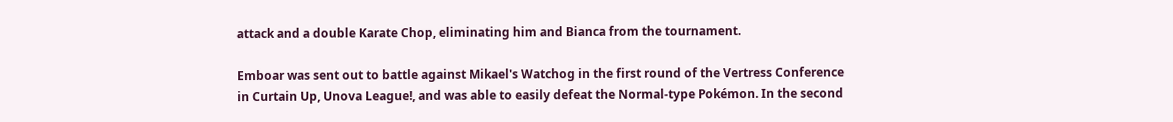attack and a double Karate Chop, eliminating him and Bianca from the tournament.

Emboar was sent out to battle against Mikael's Watchog in the first round of the Vertress Conference in Curtain Up, Unova League!, and was able to easily defeat the Normal-type Pokémon. In the second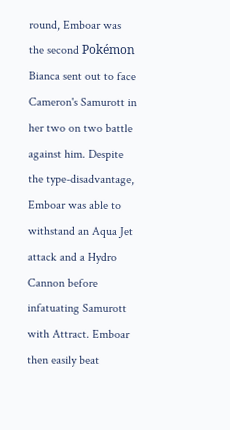round, Emboar was the second Pokémon Bianca sent out to face Cameron's Samurott in her two on two battle against him. Despite the type-disadvantage, Emboar was able to withstand an Aqua Jet attack and a Hydro Cannon before infatuating Samurott with Attract. Emboar then easily beat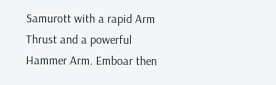Samurott with a rapid Arm Thrust and a powerful Hammer Arm. Emboar then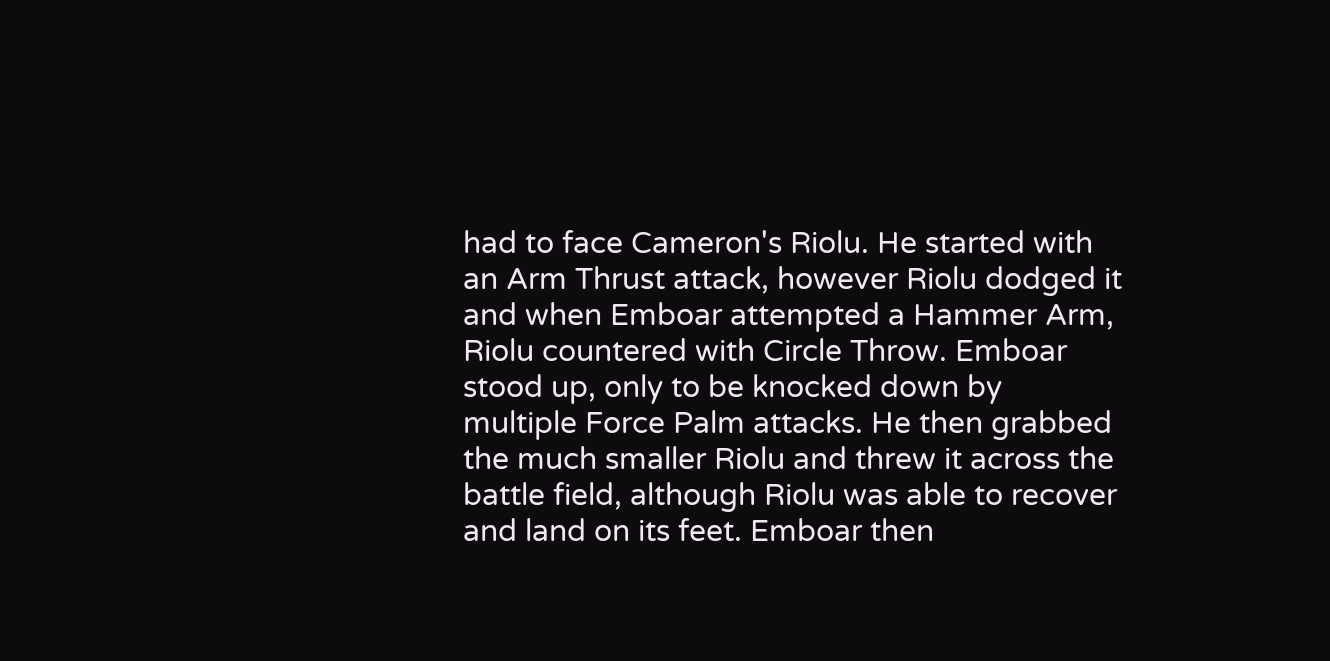had to face Cameron's Riolu. He started with an Arm Thrust attack, however Riolu dodged it and when Emboar attempted a Hammer Arm, Riolu countered with Circle Throw. Emboar stood up, only to be knocked down by multiple Force Palm attacks. He then grabbed the much smaller Riolu and threw it across the battle field, although Riolu was able to recover and land on its feet. Emboar then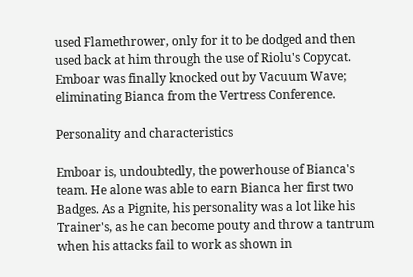used Flamethrower, only for it to be dodged and then used back at him through the use of Riolu's Copycat. Emboar was finally knocked out by Vacuum Wave; eliminating Bianca from the Vertress Conference.

Personality and characteristics

Emboar is, undoubtedly, the powerhouse of Bianca's team. He alone was able to earn Bianca her first two Badges. As a Pignite, his personality was a lot like his Trainer's, as he can become pouty and throw a tantrum when his attacks fail to work as shown in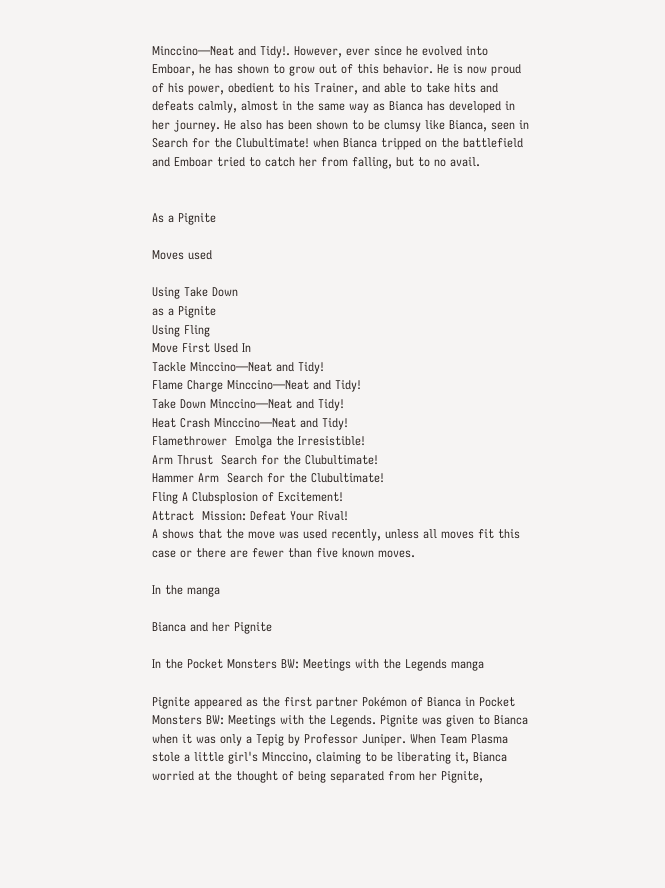Minccino—Neat and Tidy!. However, ever since he evolved into Emboar, he has shown to grow out of this behavior. He is now proud of his power, obedient to his Trainer, and able to take hits and defeats calmly, almost in the same way as Bianca has developed in her journey. He also has been shown to be clumsy like Bianca, seen in Search for the Clubultimate! when Bianca tripped on the battlefield and Emboar tried to catch her from falling, but to no avail.


As a Pignite

Moves used

Using Take Down
as a Pignite
Using Fling
Move First Used In
Tackle Minccino—Neat and Tidy!
Flame Charge Minccino—Neat and Tidy!
Take Down Minccino—Neat and Tidy!
Heat Crash Minccino—Neat and Tidy!
Flamethrower  Emolga the Irresistible!
Arm Thrust  Search for the Clubultimate!
Hammer Arm  Search for the Clubultimate!
Fling A Clubsplosion of Excitement!
Attract  Mission: Defeat Your Rival!
A shows that the move was used recently, unless all moves fit this case or there are fewer than five known moves.

In the manga

Bianca and her Pignite

In the Pocket Monsters BW: Meetings with the Legends manga

Pignite appeared as the first partner Pokémon of Bianca in Pocket Monsters BW: Meetings with the Legends. Pignite was given to Bianca when it was only a Tepig by Professor Juniper. When Team Plasma stole a little girl's Minccino, claiming to be liberating it, Bianca worried at the thought of being separated from her Pignite,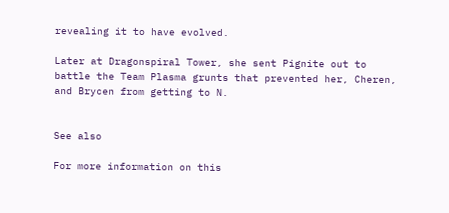revealing it to have evolved.

Later at Dragonspiral Tower, she sent Pignite out to battle the Team Plasma grunts that prevented her, Cheren, and Brycen from getting to N.


See also

For more information on this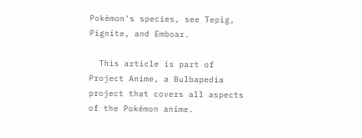Pokémon's species, see Tepig, Pignite, and Emboar.

  This article is part of Project Anime, a Bulbapedia project that covers all aspects of the Pokémon anime.